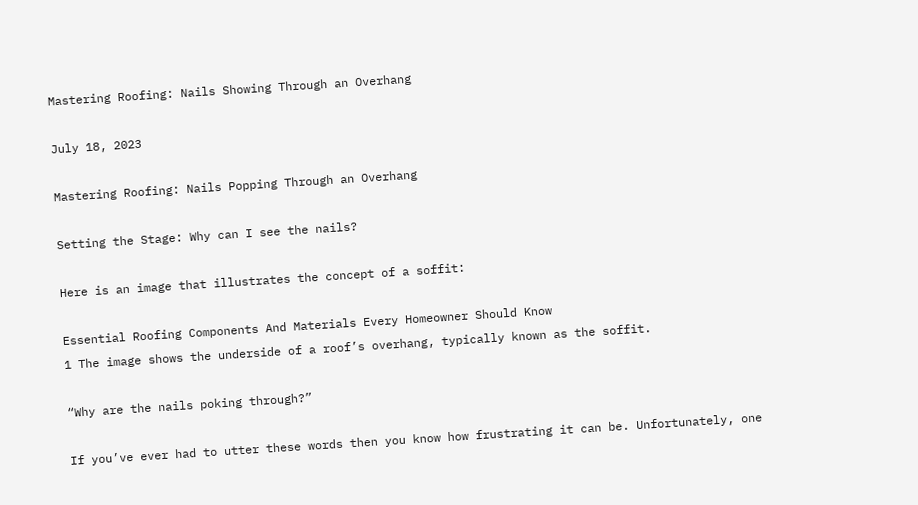Mastering Roofing: Nails Showing Through an Overhang

July 18, 2023

Mastering Roofing: Nails Popping Through an Overhang

Setting the Stage: Why can I see the nails?

Here is an image that illustrates the concept of a soffit:

Essential Roofing Components And Materials Every Homeowner Should Know
1 The image shows the underside of a roof’s overhang, typically known as the soffit.

“Why are the nails poking through?”

If you’ve ever had to utter these words then you know how frustrating it can be. Unfortunately, one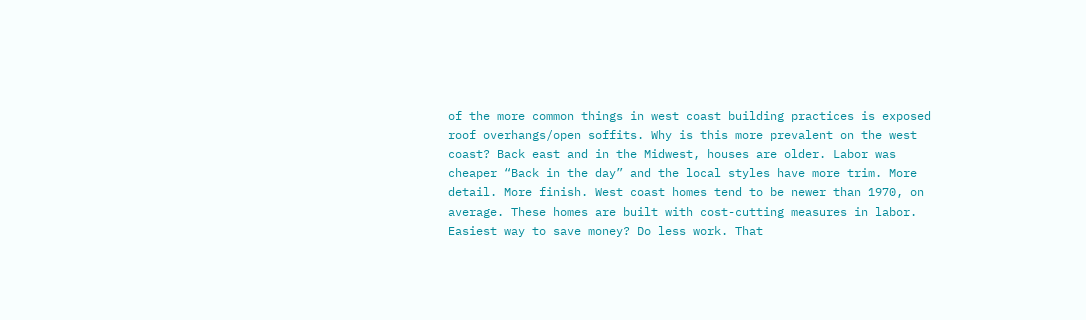of the more common things in west coast building practices is exposed roof overhangs/open soffits. Why is this more prevalent on the west coast? Back east and in the Midwest, houses are older. Labor was cheaper “Back in the day” and the local styles have more trim. More detail. More finish. West coast homes tend to be newer than 1970, on average. These homes are built with cost-cutting measures in labor. Easiest way to save money? Do less work. That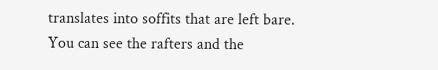translates into soffits that are left bare. You can see the rafters and the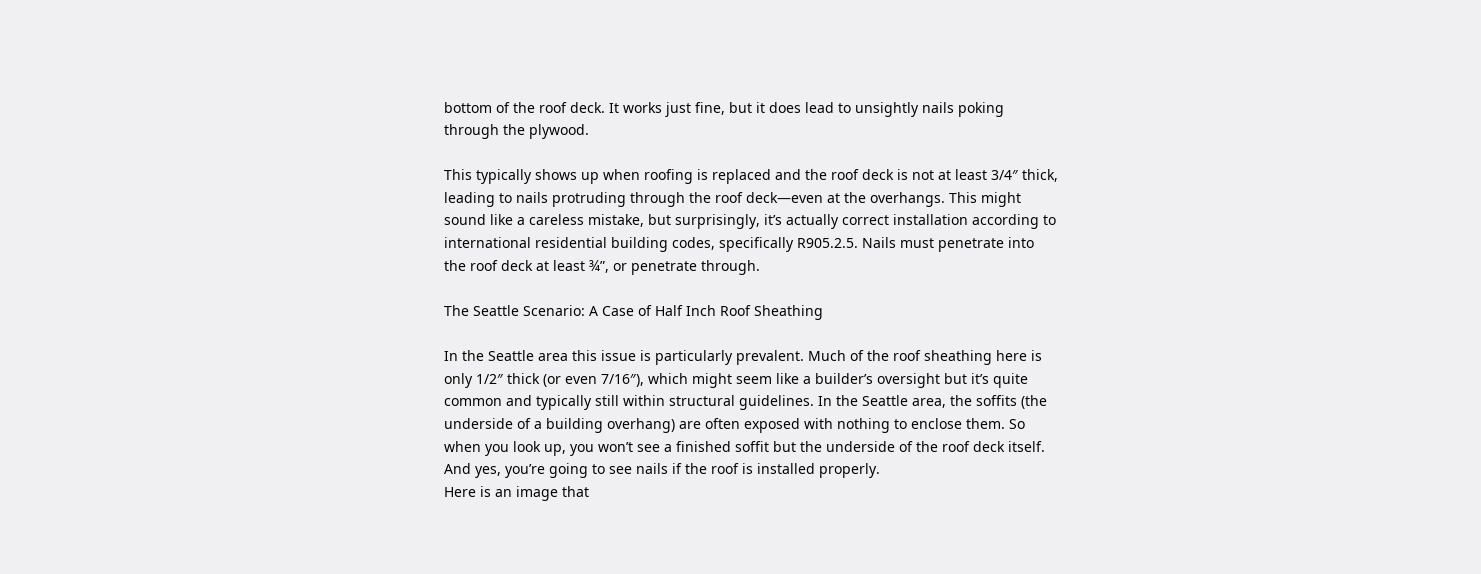bottom of the roof deck. It works just fine, but it does lead to unsightly nails poking through the plywood.

This typically shows up when roofing is replaced and the roof deck is not at least 3/4″ thick, leading to nails protruding through the roof deck—even at the overhangs. This might sound like a careless mistake, but surprisingly, it’s actually correct installation according to international residential building codes, specifically R905.2.5. Nails must penetrate into the roof deck at least ¾”, or penetrate through.

The Seattle Scenario: A Case of Half Inch Roof Sheathing

In the Seattle area this issue is particularly prevalent. Much of the roof sheathing here is only 1/2″ thick (or even 7/16″), which might seem like a builder’s oversight but it’s quite common and typically still within structural guidelines. In the Seattle area, the soffits (the underside of a building overhang) are often exposed with nothing to enclose them. So when you look up, you won’t see a finished soffit but the underside of the roof deck itself. And yes, you’re going to see nails if the roof is installed properly.
Here is an image that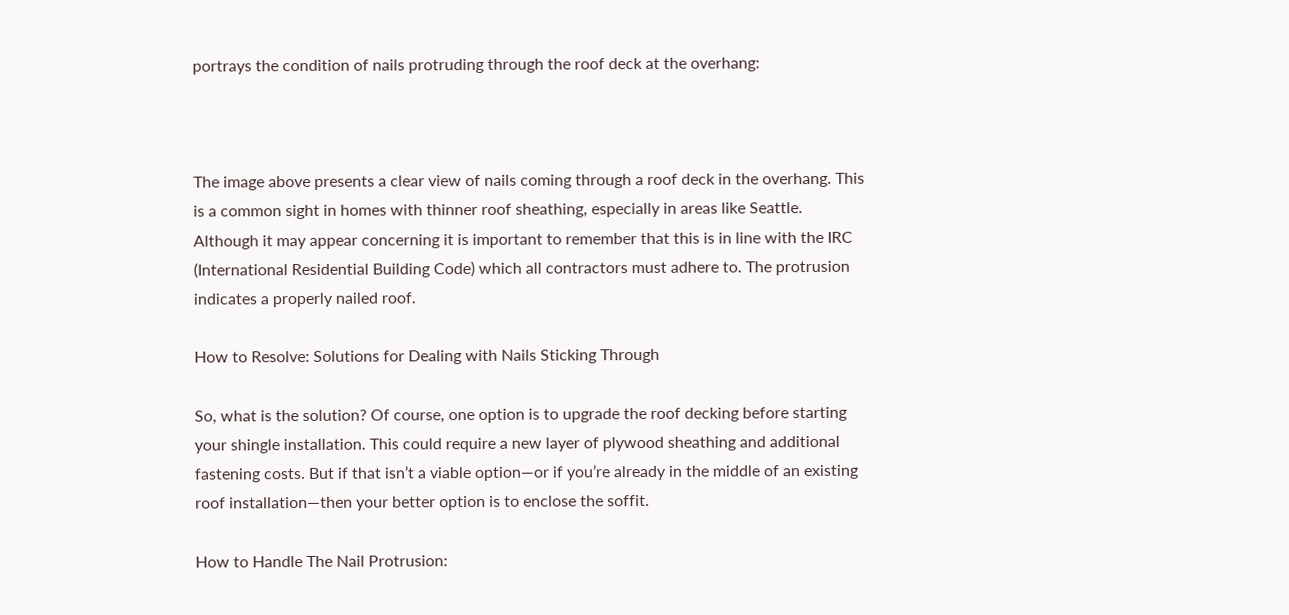portrays the condition of nails protruding through the roof deck at the overhang:



The image above presents a clear view of nails coming through a roof deck in the overhang. This is a common sight in homes with thinner roof sheathing, especially in areas like Seattle. Although it may appear concerning it is important to remember that this is in line with the IRC (International Residential Building Code) which all contractors must adhere to. The protrusion indicates a properly nailed roof.

How to Resolve: Solutions for Dealing with Nails Sticking Through

So, what is the solution? Of course, one option is to upgrade the roof decking before starting your shingle installation. This could require a new layer of plywood sheathing and additional fastening costs. But if that isn’t a viable option—or if you’re already in the middle of an existing roof installation—then your better option is to enclose the soffit.

How to Handle The Nail Protrusion: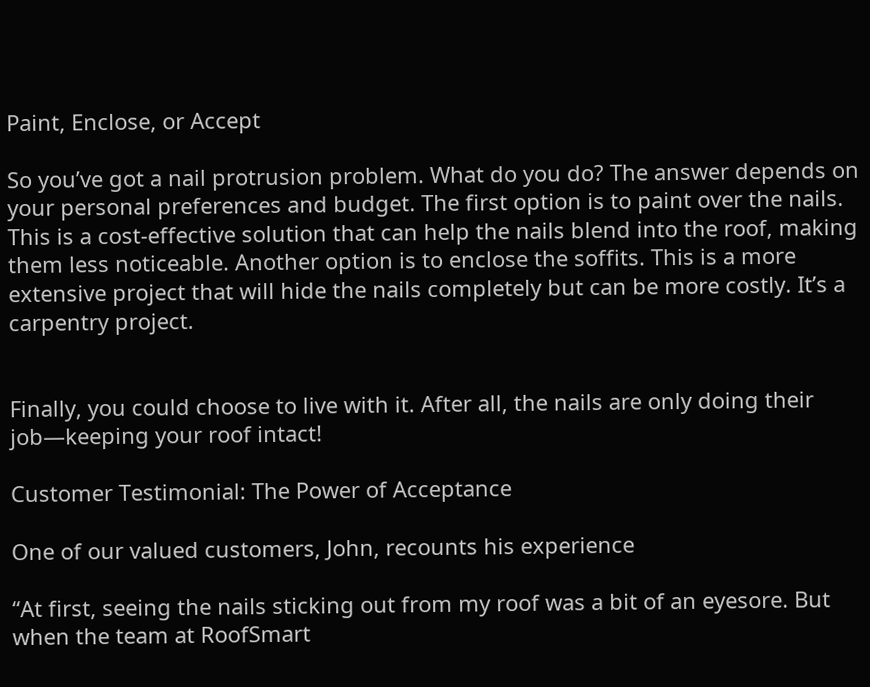Paint, Enclose, or Accept

So you’ve got a nail protrusion problem. What do you do? The answer depends on your personal preferences and budget. The first option is to paint over the nails. This is a cost-effective solution that can help the nails blend into the roof, making them less noticeable. Another option is to enclose the soffits. This is a more extensive project that will hide the nails completely but can be more costly. It’s a carpentry project.


Finally, you could choose to live with it. After all, the nails are only doing their job—keeping your roof intact!

Customer Testimonial: The Power of Acceptance

One of our valued customers, John, recounts his experience

“At first, seeing the nails sticking out from my roof was a bit of an eyesore. But when the team at RoofSmart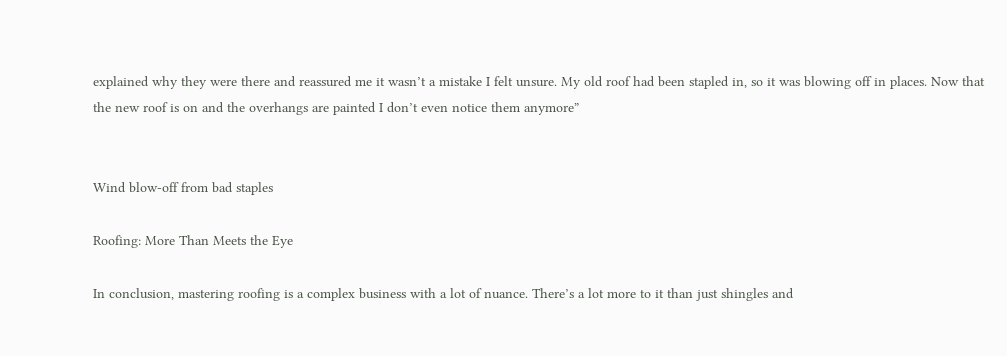explained why they were there and reassured me it wasn’t a mistake I felt unsure. My old roof had been stapled in, so it was blowing off in places. Now that the new roof is on and the overhangs are painted I don’t even notice them anymore”


Wind blow-off from bad staples

Roofing: More Than Meets the Eye

In conclusion, mastering roofing is a complex business with a lot of nuance. There’s a lot more to it than just shingles and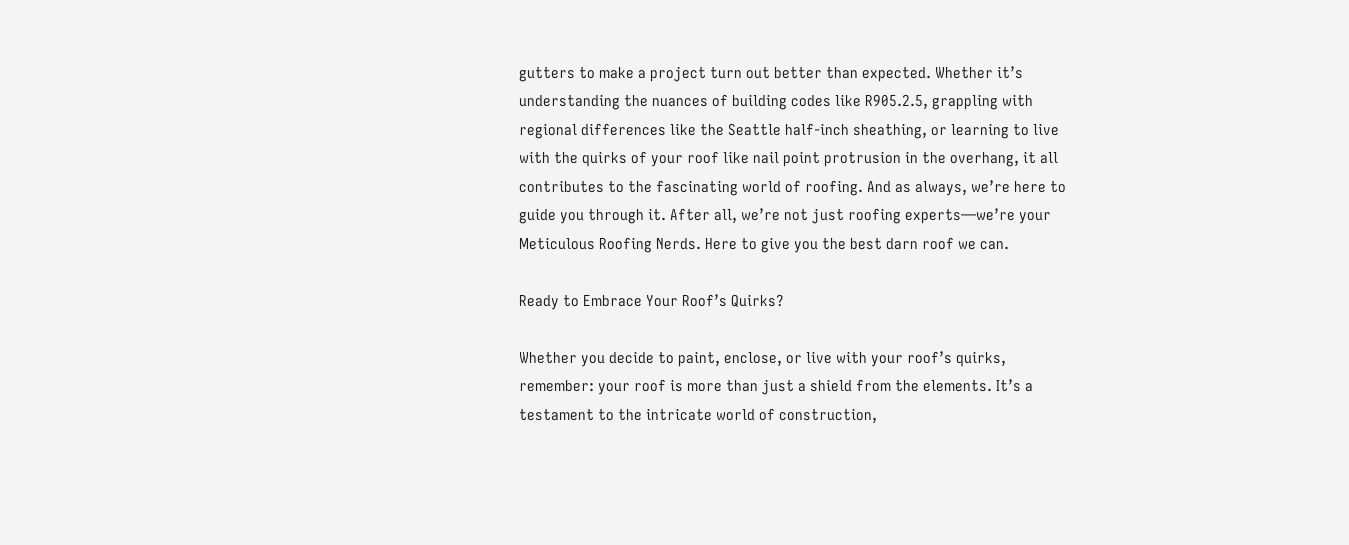gutters to make a project turn out better than expected. Whether it’s understanding the nuances of building codes like R905.2.5, grappling with regional differences like the Seattle half-inch sheathing, or learning to live with the quirks of your roof like nail point protrusion in the overhang, it all contributes to the fascinating world of roofing. And as always, we’re here to guide you through it. After all, we’re not just roofing experts—we’re your Meticulous Roofing Nerds. Here to give you the best darn roof we can.

Ready to Embrace Your Roof’s Quirks?

Whether you decide to paint, enclose, or live with your roof’s quirks, remember: your roof is more than just a shield from the elements. It’s a testament to the intricate world of construction,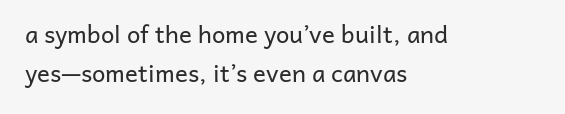a symbol of the home you’ve built, and yes—sometimes, it’s even a canvas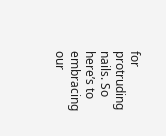for protruding nails. So here’s to embracing our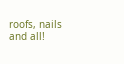roofs, nails and all!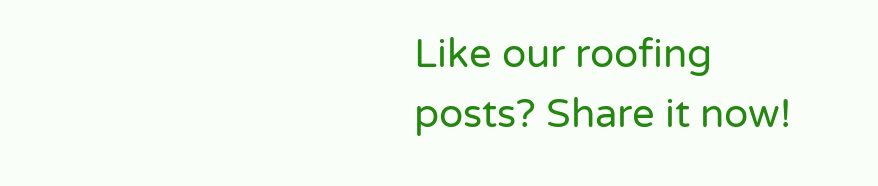Like our roofing posts? Share it now!